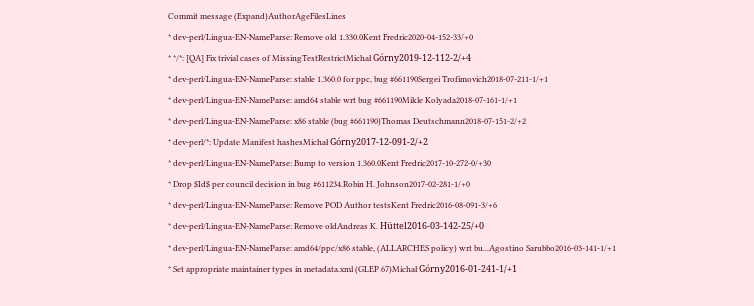Commit message (Expand)AuthorAgeFilesLines
* dev-perl/Lingua-EN-NameParse: Remove old 1.330.0Kent Fredric2020-04-152-33/+0
* */*: [QA] Fix trivial cases of MissingTestRestrictMichał Górny2019-12-112-2/+4
* dev-perl/Lingua-EN-NameParse: stable 1.360.0 for ppc, bug #661190Sergei Trofimovich2018-07-211-1/+1
* dev-perl/Lingua-EN-NameParse: amd64 stable wrt bug #661190Mikle Kolyada2018-07-161-1/+1
* dev-perl/Lingua-EN-NameParse: x86 stable (bug #661190)Thomas Deutschmann2018-07-151-2/+2
* dev-perl/*: Update Manifest hashesMichał Górny2017-12-091-2/+2
* dev-perl/Lingua-EN-NameParse: Bump to version 1.360.0Kent Fredric2017-10-272-0/+30
* Drop $Id$ per council decision in bug #611234.Robin H. Johnson2017-02-281-1/+0
* dev-perl/Lingua-EN-NameParse: Remove POD Author testsKent Fredric2016-08-091-3/+6
* dev-perl/Lingua-EN-NameParse: Remove oldAndreas K. Hüttel2016-03-142-25/+0
* dev-perl/Lingua-EN-NameParse: amd64/ppc/x86 stable, (ALLARCHES policy) wrt bu...Agostino Sarubbo2016-03-141-1/+1
* Set appropriate maintainer types in metadata.xml (GLEP 67)Michał Górny2016-01-241-1/+1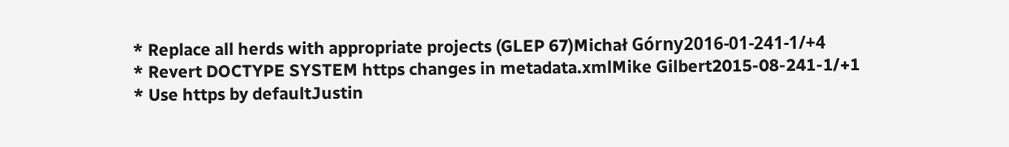* Replace all herds with appropriate projects (GLEP 67)Michał Górny2016-01-241-1/+4
* Revert DOCTYPE SYSTEM https changes in metadata.xmlMike Gilbert2015-08-241-1/+1
* Use https by defaultJustin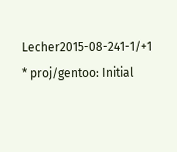Lecher2015-08-241-1/+1
* proj/gentoo: Initial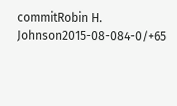commitRobin H. Johnson2015-08-084-0/+65